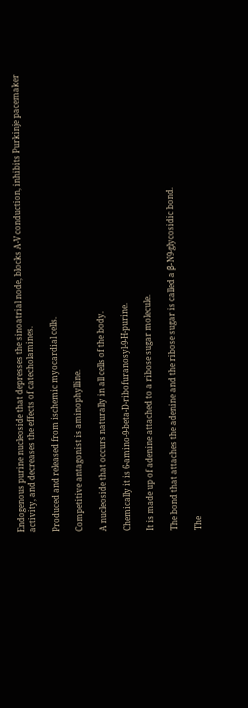Endogenous purine nucleoside that depresses the sinoatrial node, blocks A-V conduction, inhibits Purkinje pacemaker activity, and decreases the effects of catecholamines.

Produced and released from ischemic myocardial cells.

Competitive antagonist is aminophylline.

A nucleoside that occurs naturally in all cells of the body.

Chemically it is 6-amino-9-beta-D-ribofuranosyl-9-H-purine.

It is made up of adenine attached to a ribose sugar molecule.

The bond that attaches the adenine and the ribose sugar is called a β-N9-glycosidic bond.

The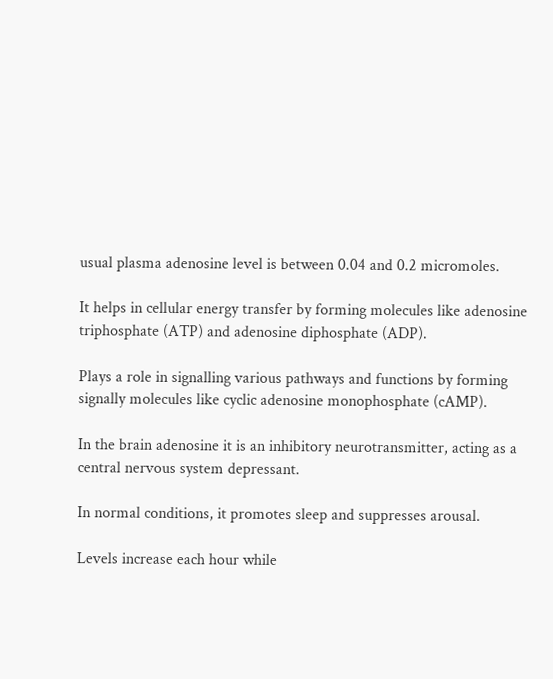usual plasma adenosine level is between 0.04 and 0.2 micromoles.

It helps in cellular energy transfer by forming molecules like adenosine triphosphate (ATP) and adenosine diphosphate (ADP).

Plays a role in signalling various pathways and functions by forming signally molecules like cyclic adenosine monophosphate (cAMP).

In the brain adenosine it is an inhibitory neurotransmitter, acting as a central nervous system depressant.

In normal conditions, it promotes sleep and suppresses arousal.

Levels increase each hour while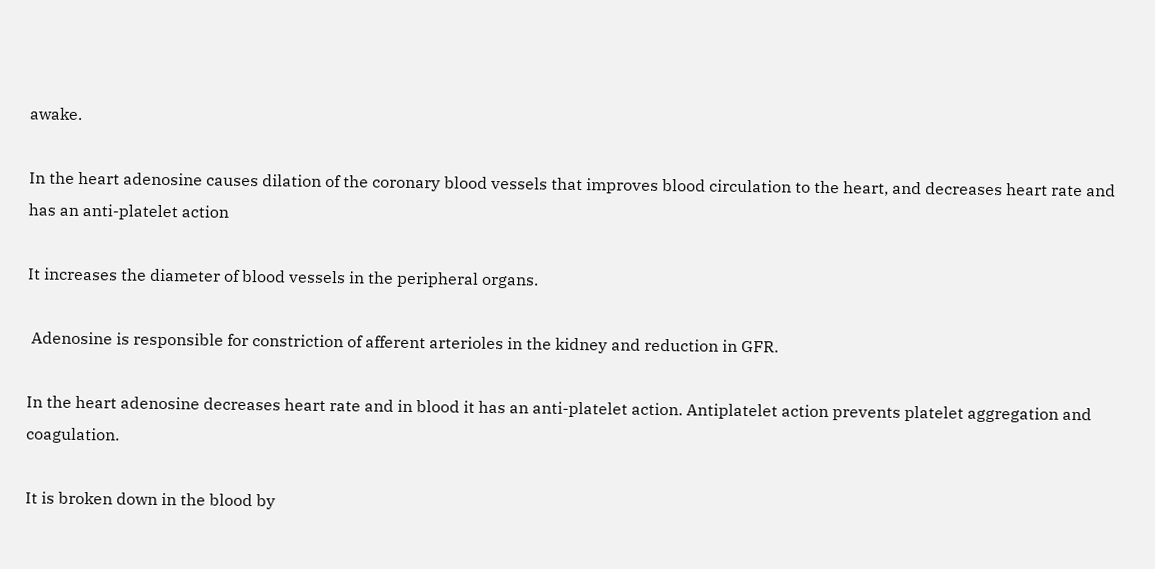awake.

In the heart adenosine causes dilation of the coronary blood vessels that improves blood circulation to the heart, and decreases heart rate and has an anti-platelet action

It increases the diameter of blood vessels in the peripheral organs.

 Adenosine is responsible for constriction of afferent arterioles in the kidney and reduction in GFR.

In the heart adenosine decreases heart rate and in blood it has an anti-platelet action. Antiplatelet action prevents platelet aggregation and coagulation.

It is broken down in the blood by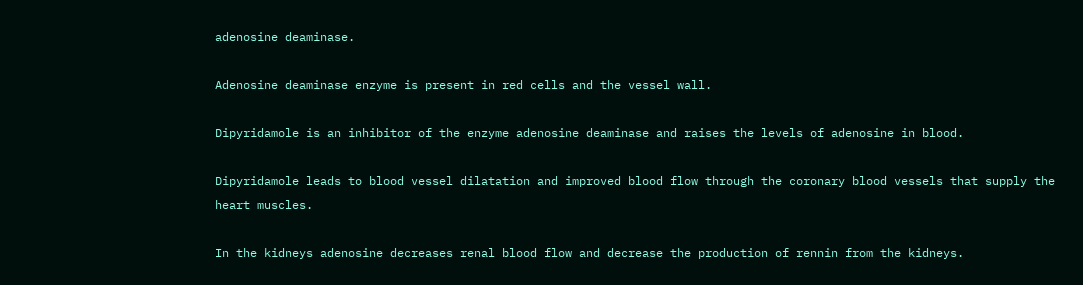adenosine deaminase.

Adenosine deaminase enzyme is present in red cells and the vessel wall.

Dipyridamole is an inhibitor of the enzyme adenosine deaminase and raises the levels of adenosine in blood.

Dipyridamole leads to blood vessel dilatation and improved blood flow through the coronary blood vessels that supply the heart muscles.

In the kidneys adenosine decreases renal blood flow and decrease the production of rennin from the kidneys.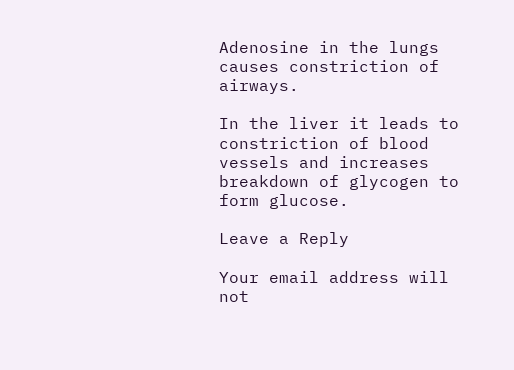Adenosine in the lungs causes constriction of airways.

In the liver it leads to constriction of blood vessels and increases breakdown of glycogen to form glucose.

Leave a Reply

Your email address will not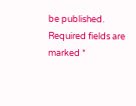be published. Required fields are marked *